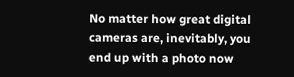No matter how great digital cameras are, inevitably, you end up with a photo now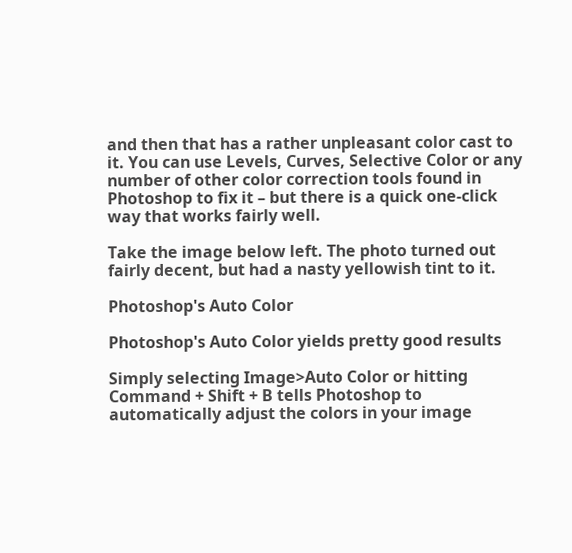and then that has a rather unpleasant color cast to it. You can use Levels, Curves, Selective Color or any number of other color correction tools found in Photoshop to fix it – but there is a quick one-click way that works fairly well.

Take the image below left. The photo turned out fairly decent, but had a nasty yellowish tint to it.

Photoshop's Auto Color

Photoshop's Auto Color yields pretty good results

Simply selecting Image>Auto Color or hitting Command + Shift + B tells Photoshop to automatically adjust the colors in your image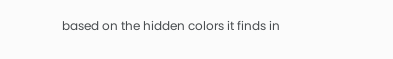based on the hidden colors it finds in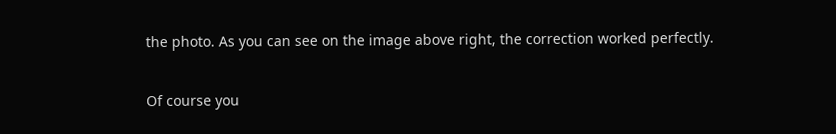the photo. As you can see on the image above right, the correction worked perfectly.

Of course you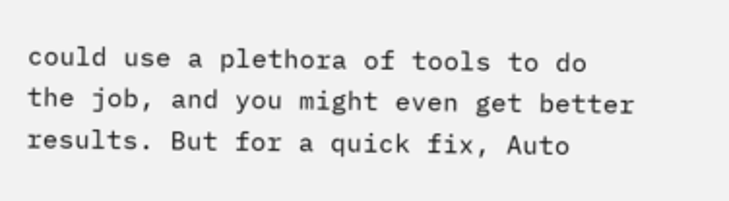could use a plethora of tools to do the job, and you might even get better results. But for a quick fix, Auto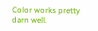Color works pretty darn well.